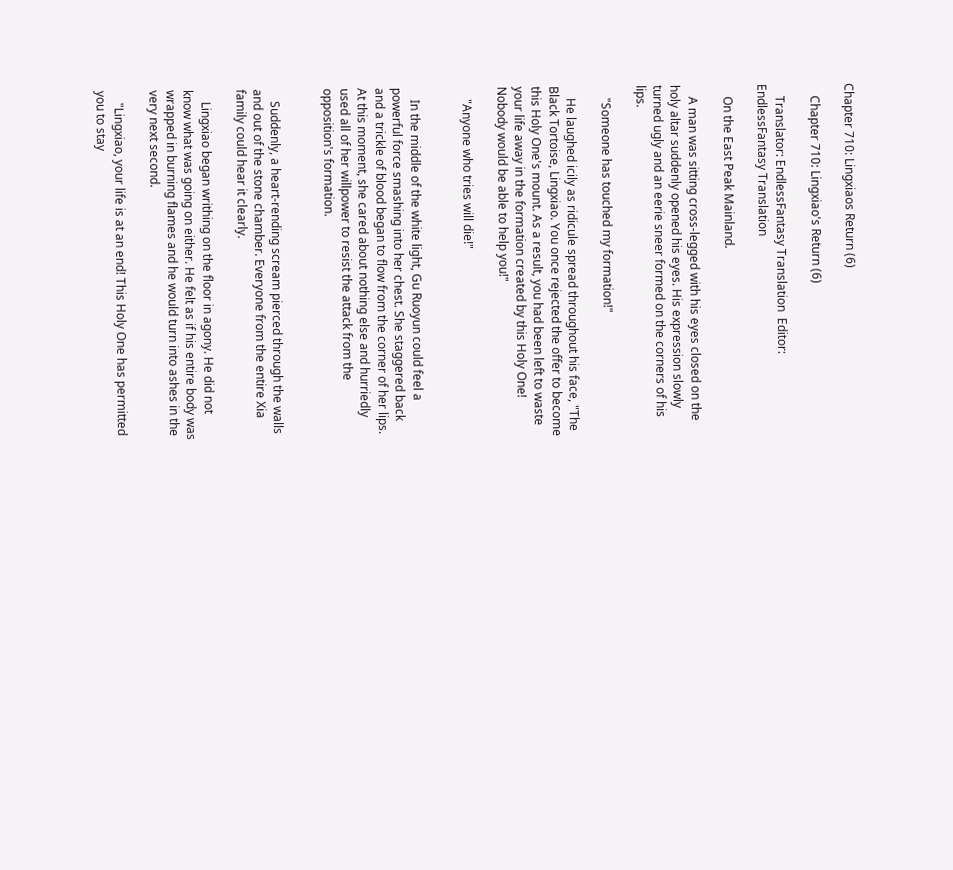Chapter 710: Lingxiaos Return (6)

    Chapter 710: Lingxiao's Return (6)

    Translator: EndlessFantasy Translation  Editor: EndlessFantasy Translation

    On the East Peak Mainland.

    A man was sitting cross-legged with his eyes closed on the holy altar suddenly opened his eyes. His expression slowly turned ugly and an eerie sneer formed on the corners of his lips.

    "Someone has touched my formation!"

    He laughed icily as ridicule spread throughout his face, "The Black Tortoise, Lingxiao. You once rejected the offer to become this Holy One's mount. As a result, you had been left to waste your life away in the formation created by this Holy One! Nobody would be able to help you!"

    "Anyone who tries will die!"


    In the middle of the white light, Gu Ruoyun could feel a powerful force smashing into her chest. She staggered back and a trickle of blood began to flow from the corner of her lips. At this moment, she cared about nothing else and hurriedly used all of her willpower to resist the attack from the opposition's formation.


    Suddenly, a heart-rending scream pierced through the walls and out of the stone chamber. Everyone from the entire Xia family could hear it clearly.

    Lingxiao began writhing on the floor in agony. He did not know what was going on either. He felt as if his entire body was wrapped in burning flames and he would turn into ashes in the very next second.

    "Lingxiao, your life is at an end! This Holy One has permitted you to stay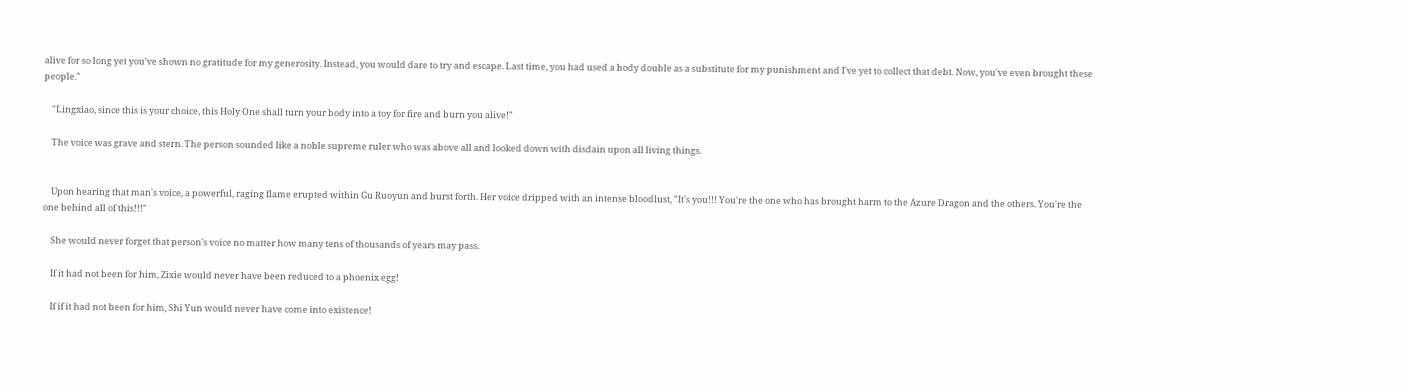alive for so long yet you've shown no gratitude for my generosity. Instead, you would dare to try and escape. Last time, you had used a body double as a substitute for my punishment and I've yet to collect that debt. Now, you've even brought these people."

    "Lingxiao, since this is your choice, this Holy One shall turn your body into a toy for fire and burn you alive!"

    The voice was grave and stern. The person sounded like a noble supreme ruler who was above all and looked down with disdain upon all living things.


    Upon hearing that man's voice, a powerful, raging flame erupted within Gu Ruoyun and burst forth. Her voice dripped with an intense bloodlust, "It's you!!! You're the one who has brought harm to the Azure Dragon and the others. You're the one behind all of this!!!"

    She would never forget that person's voice no matter how many tens of thousands of years may pass.

    If it had not been for him, Zixie would never have been reduced to a phoenix egg!

    If if it had not been for him, Shi Yun would never have come into existence!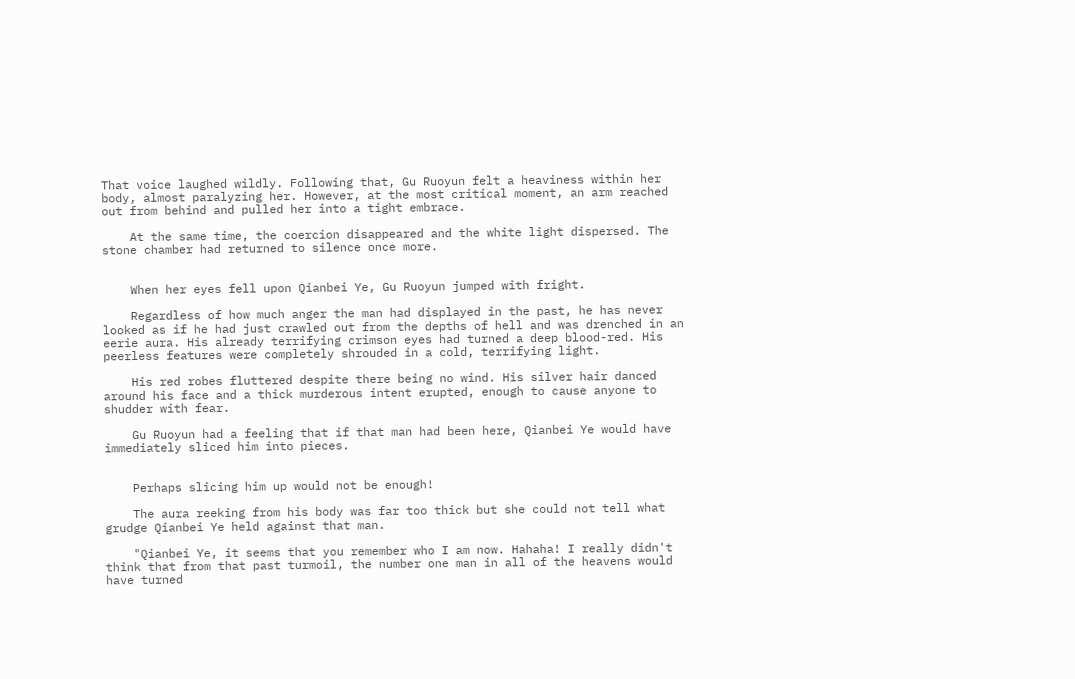That voice laughed wildly. Following that, Gu Ruoyun felt a heaviness within her body, almost paralyzing her. However, at the most critical moment, an arm reached out from behind and pulled her into a tight embrace.

    At the same time, the coercion disappeared and the white light dispersed. The stone chamber had returned to silence once more.


    When her eyes fell upon Qianbei Ye, Gu Ruoyun jumped with fright.

    Regardless of how much anger the man had displayed in the past, he has never looked as if he had just crawled out from the depths of hell and was drenched in an eerie aura. His already terrifying crimson eyes had turned a deep blood-red. His peerless features were completely shrouded in a cold, terrifying light.

    His red robes fluttered despite there being no wind. His silver hair danced around his face and a thick murderous intent erupted, enough to cause anyone to shudder with fear.

    Gu Ruoyun had a feeling that if that man had been here, Qianbei Ye would have immediately sliced him into pieces.


    Perhaps slicing him up would not be enough!

    The aura reeking from his body was far too thick but she could not tell what grudge Qianbei Ye held against that man.

    "Qianbei Ye, it seems that you remember who I am now. Hahaha! I really didn't think that from that past turmoil, the number one man in all of the heavens would have turned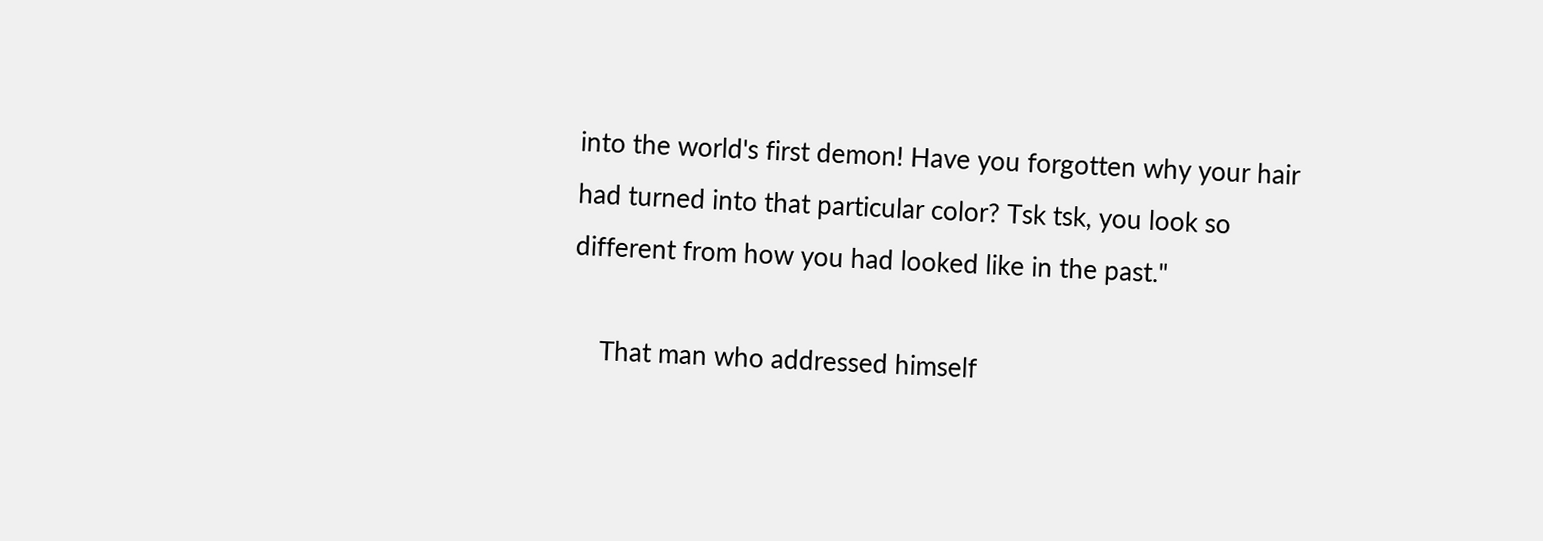into the world's first demon! Have you forgotten why your hair had turned into that particular color? Tsk tsk, you look so different from how you had looked like in the past."

    That man who addressed himself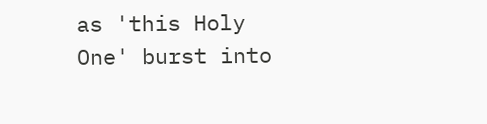as 'this Holy One' burst into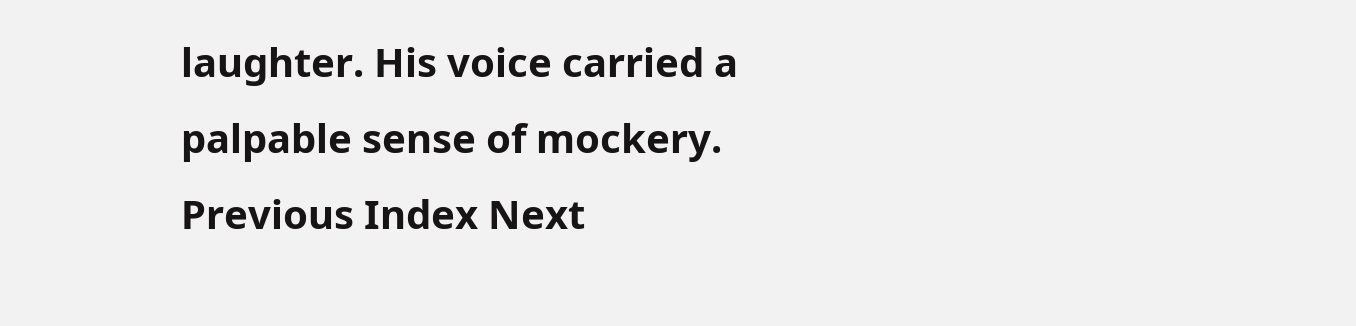laughter. His voice carried a palpable sense of mockery.
Previous Index Next